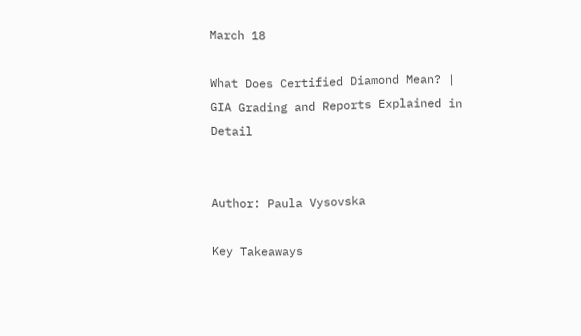March 18

What Does Certified Diamond Mean? | GIA Grading and Reports Explained in Detail


Author: Paula Vysovska

Key Takeaways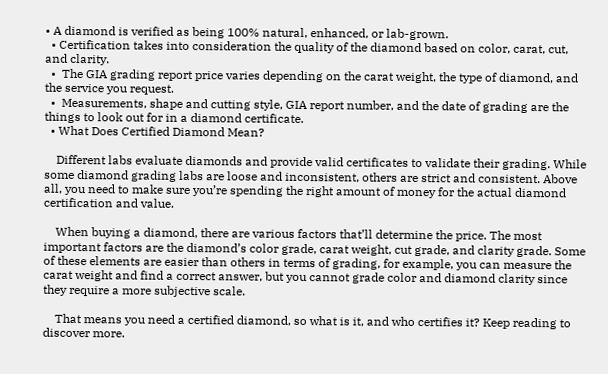• A diamond is verified as being 100% natural, enhanced, or lab-grown.
  • Certification takes into consideration the quality of the diamond based on color, carat, cut, and clarity.
  •  The GIA grading report price varies depending on the carat weight, the type of diamond, and the service you request.
  •  Measurements, shape and cutting style, GIA report number, and the date of grading are the things to look out for in a diamond certificate.
  • What Does Certified Diamond Mean?

    Different labs evaluate diamonds and provide valid certificates to validate their grading. While some diamond grading labs are loose and inconsistent, others are strict and consistent. Above all, you need to make sure you’re spending the right amount of money for the actual diamond certification and value.

    When buying a diamond, there are various factors that’ll determine the price. The most important factors are the diamond’s color grade, carat weight, cut grade, and clarity grade. Some of these elements are easier than others in terms of grading, for example, you can measure the carat weight and find a correct answer, but you cannot grade color and diamond clarity since they require a more subjective scale.

    That means you need a certified diamond, so what is it, and who certifies it? Keep reading to discover more.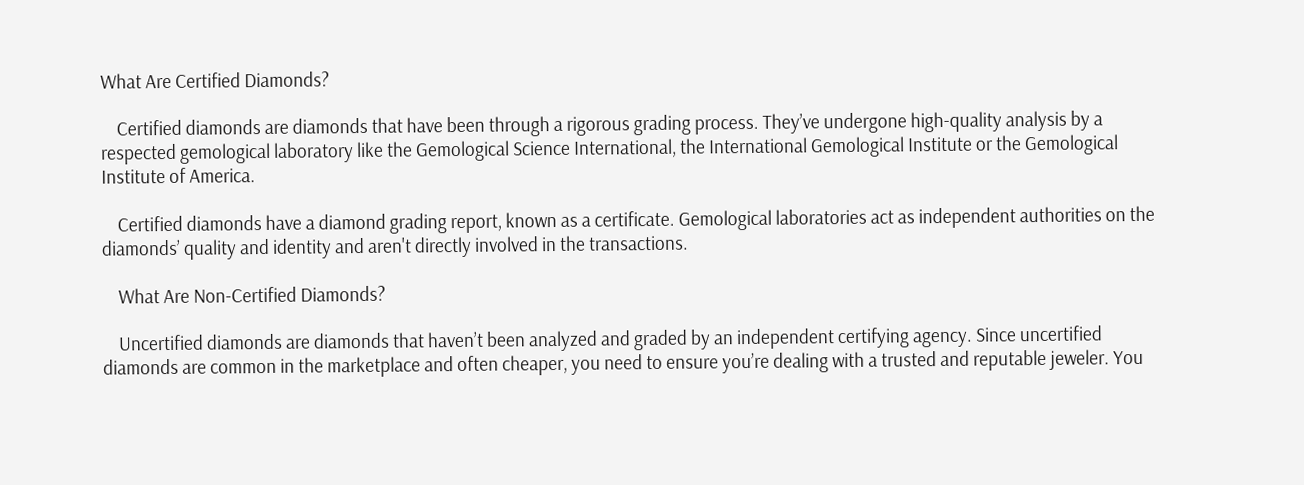What Are Certified Diamonds?

    Certified diamonds are diamonds that have been through a rigorous grading process. They’ve undergone high-quality analysis by a respected gemological laboratory like the Gemological Science International, the International Gemological Institute or the Gemological Institute of America.

    Certified diamonds have a diamond grading report, known as a certificate. Gemological laboratories act as independent authorities on the diamonds’ quality and identity and aren't directly involved in the transactions.

    What Are Non-Certified Diamonds?

    Uncertified diamonds are diamonds that haven’t been analyzed and graded by an independent certifying agency. Since uncertified diamonds are common in the marketplace and often cheaper, you need to ensure you’re dealing with a trusted and reputable jeweler. You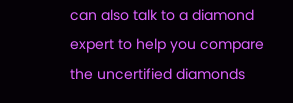can also talk to a diamond expert to help you compare the uncertified diamonds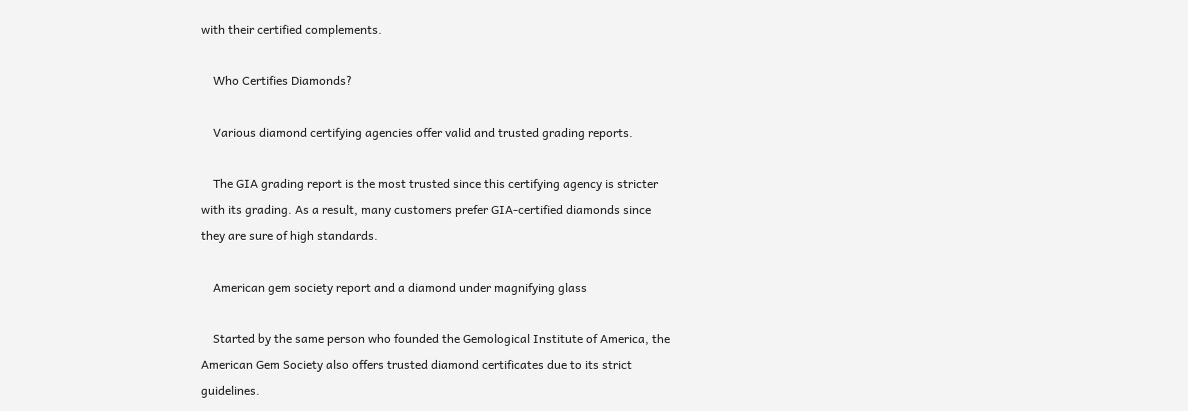with their certified complements.

    Who Certifies Diamonds?

    Various diamond certifying agencies offer valid and trusted grading reports.

    The GIA grading report is the most trusted since this certifying agency is stricter with its grading. As a result, many customers prefer GIA-certified diamonds since they are sure of high standards.

    American gem society report and a diamond under magnifying glass

    Started by the same person who founded the Gemological Institute of America, the American Gem Society also offers trusted diamond certificates due to its strict guidelines.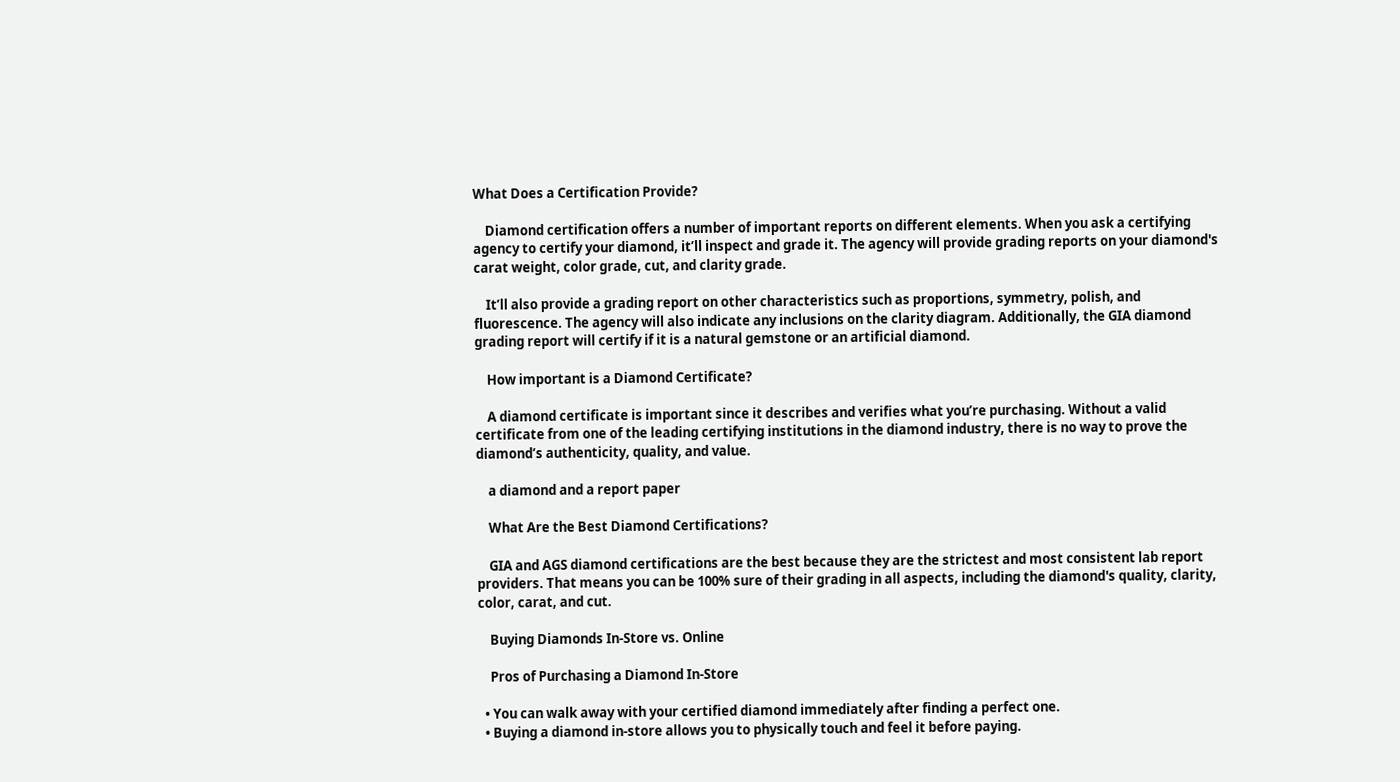What Does a Certification Provide?

    Diamond certification offers a number of important reports on different elements. When you ask a certifying agency to certify your diamond, it’ll inspect and grade it. The agency will provide grading reports on your diamond's carat weight, color grade, cut, and clarity grade.

    It’ll also provide a grading report on other characteristics such as proportions, symmetry, polish, and fluorescence. The agency will also indicate any inclusions on the clarity diagram. Additionally, the GIA diamond grading report will certify if it is a natural gemstone or an artificial diamond.

    How important is a Diamond Certificate?

    A diamond certificate is important since it describes and verifies what you’re purchasing. Without a valid certificate from one of the leading certifying institutions in the diamond industry, there is no way to prove the diamond’s authenticity, quality, and value.

    a diamond and a report paper

    What Are the Best Diamond Certifications?

    GIA and AGS diamond certifications are the best because they are the strictest and most consistent lab report providers. That means you can be 100% sure of their grading in all aspects, including the diamond's quality, clarity, color, carat, and cut.

    Buying Diamonds In-Store vs. Online

    Pros of Purchasing a Diamond In-Store

  • You can walk away with your certified diamond immediately after finding a perfect one.
  • Buying a diamond in-store allows you to physically touch and feel it before paying.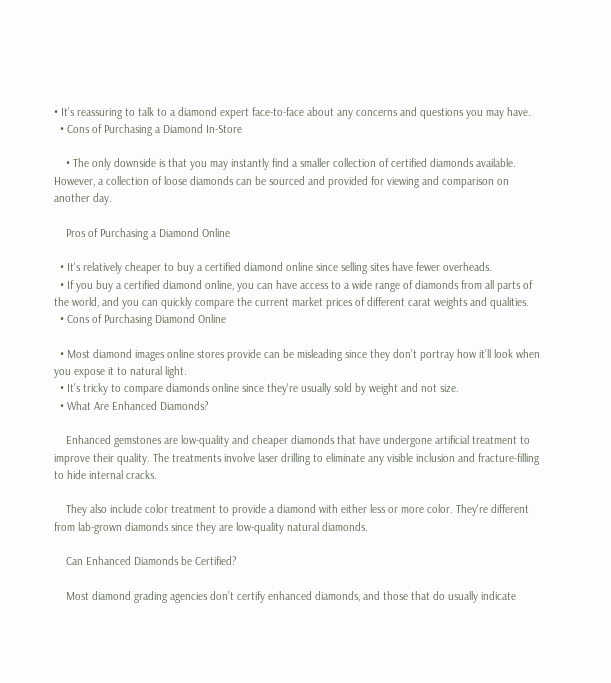• It’s reassuring to talk to a diamond expert face-to-face about any concerns and questions you may have.
  • Cons of Purchasing a Diamond In-Store

    • The only downside is that you may instantly find a smaller collection of certified diamonds available. However, a collection of loose diamonds can be sourced and provided for viewing and comparison on another day.

    Pros of Purchasing a Diamond Online

  • It's relatively cheaper to buy a certified diamond online since selling sites have fewer overheads.
  • If you buy a certified diamond online, you can have access to a wide range of diamonds from all parts of the world, and you can quickly compare the current market prices of different carat weights and qualities.
  • Cons of Purchasing Diamond Online

  • Most diamond images online stores provide can be misleading since they don’t portray how it’ll look when you expose it to natural light.
  • It's tricky to compare diamonds online since they're usually sold by weight and not size.
  • What Are Enhanced Diamonds?

    Enhanced gemstones are low-quality and cheaper diamonds that have undergone artificial treatment to improve their quality. The treatments involve laser drilling to eliminate any visible inclusion and fracture-filling to hide internal cracks.

    They also include color treatment to provide a diamond with either less or more color. They're different from lab-grown diamonds since they are low-quality natural diamonds.

    Can Enhanced Diamonds be Certified?

    Most diamond grading agencies don’t certify enhanced diamonds, and those that do usually indicate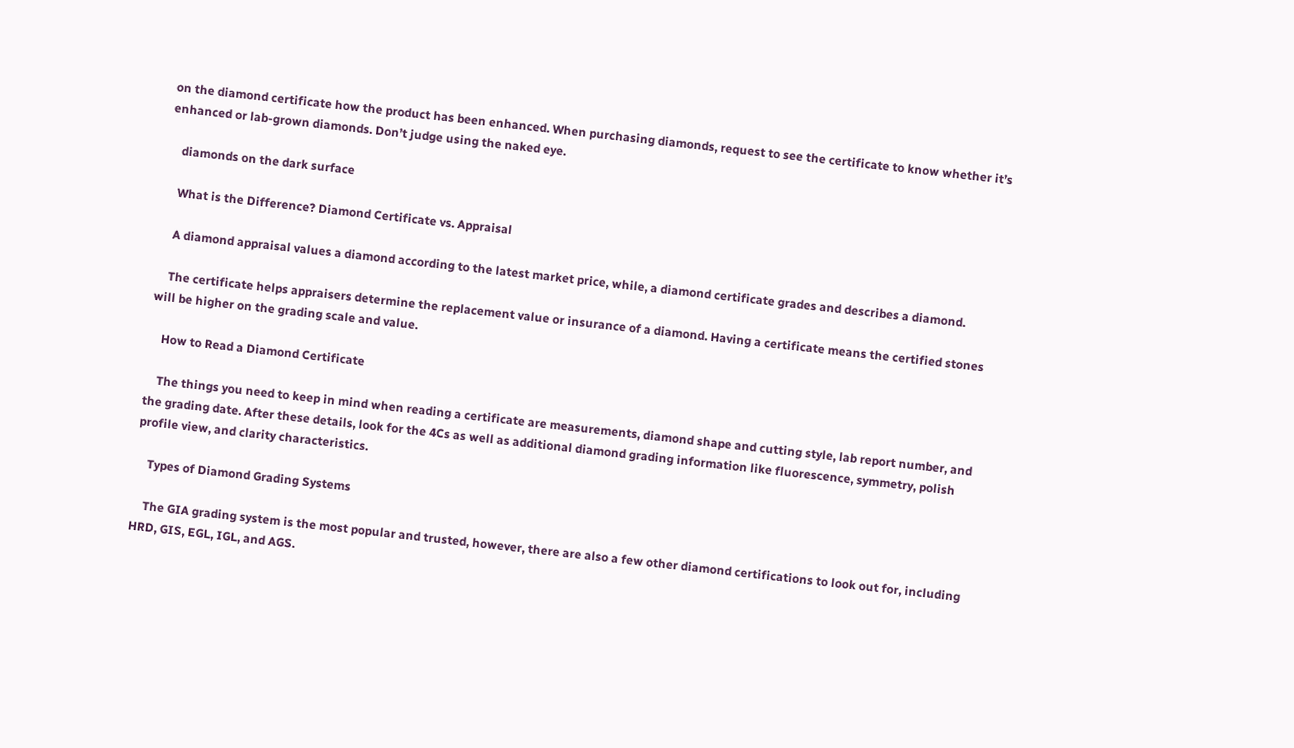on the diamond certificate how the product has been enhanced. When purchasing diamonds, request to see the certificate to know whether it’s enhanced or lab-grown diamonds. Don’t judge using the naked eye.

    diamonds on the dark surface

    What is the Difference? Diamond Certificate vs. Appraisal

    A diamond appraisal values a diamond according to the latest market price, while, a diamond certificate grades and describes a diamond.

    The certificate helps appraisers determine the replacement value or insurance of a diamond. Having a certificate means the certified stones will be higher on the grading scale and value.

    How to Read a Diamond Certificate

    The things you need to keep in mind when reading a certificate are measurements, diamond shape and cutting style, lab report number, and the grading date. After these details, look for the 4Cs as well as additional diamond grading information like fluorescence, symmetry, polish profile view, and clarity characteristics.

    Types of Diamond Grading Systems

    The GIA grading system is the most popular and trusted, however, there are also a few other diamond certifications to look out for, including HRD, GIS, EGL, IGL, and AGS.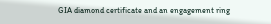GIA diamond certificate and an engagement ring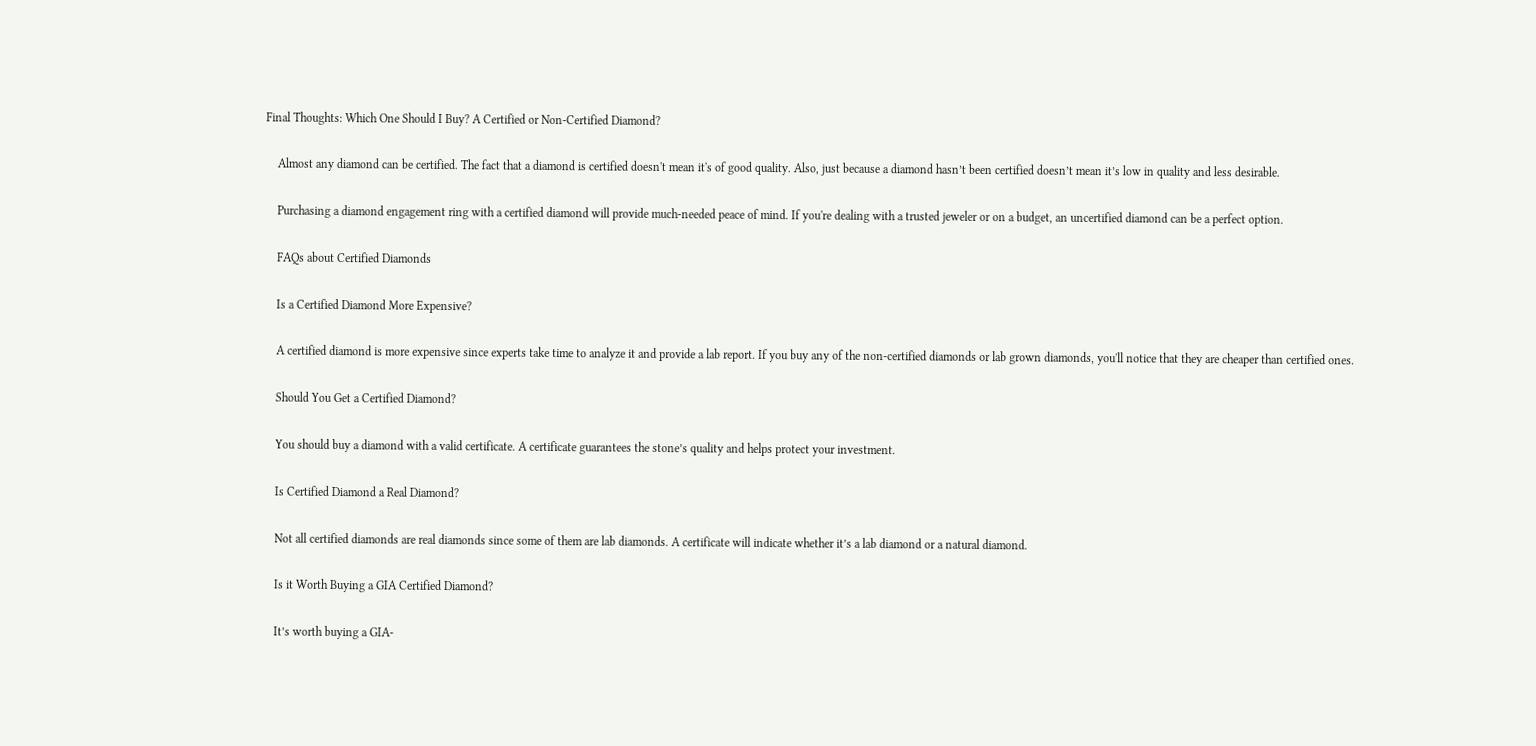Final Thoughts: Which One Should I Buy? A Certified or Non-Certified Diamond?

    Almost any diamond can be certified. The fact that a diamond is certified doesn't mean it's of good quality. Also, just because a diamond hasn’t been certified doesn’t mean it’s low in quality and less desirable.

    Purchasing a diamond engagement ring with a certified diamond will provide much-needed peace of mind. If you're dealing with a trusted jeweler or on a budget, an uncertified diamond can be a perfect option.

    FAQs about Certified Diamonds

    Is a Certified Diamond More Expensive?

    A certified diamond is more expensive since experts take time to analyze it and provide a lab report. If you buy any of the non-certified diamonds or lab grown diamonds, you'll notice that they are cheaper than certified ones.

    Should You Get a Certified Diamond?

    You should buy a diamond with a valid certificate. A certificate guarantees the stone’s quality and helps protect your investment.

    Is Certified Diamond a Real Diamond?

    Not all certified diamonds are real diamonds since some of them are lab diamonds. A certificate will indicate whether it’s a lab diamond or a natural diamond.

    Is it Worth Buying a GIA Certified Diamond?

    It’s worth buying a GIA-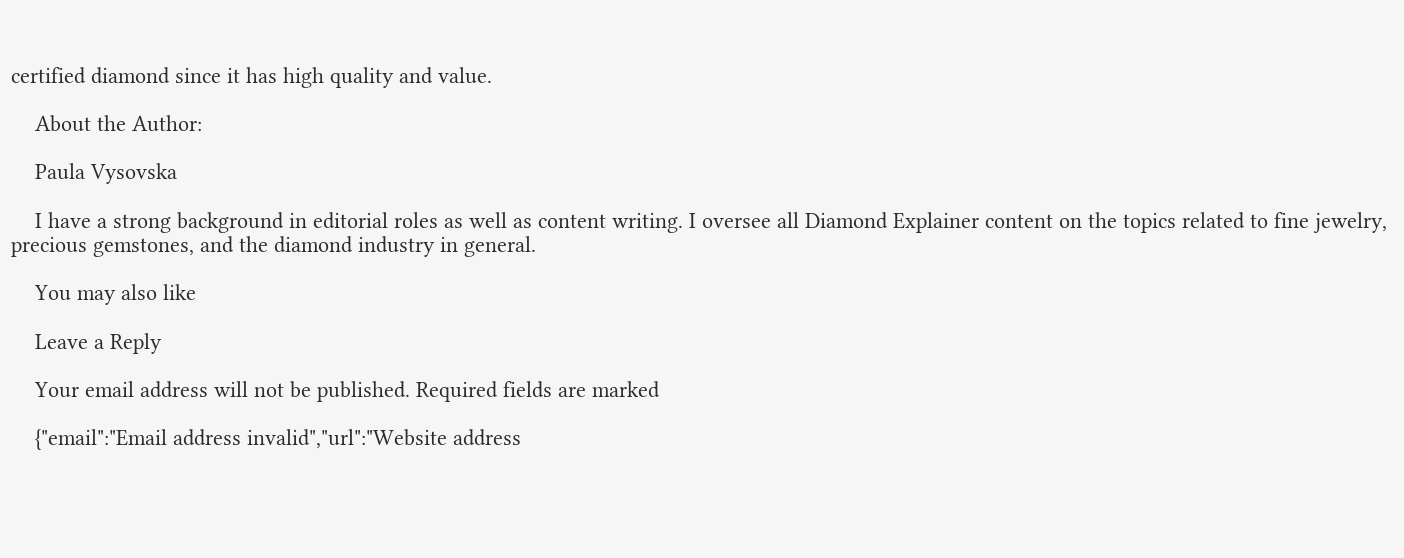certified diamond since it has high quality and value.

    About the Author:

    Paula Vysovska

    I have a strong background in editorial roles as well as content writing. I oversee all Diamond Explainer content on the topics related to fine jewelry, precious gemstones, and the diamond industry in general.

    You may also like

    Leave a Reply

    Your email address will not be published. Required fields are marked

    {"email":"Email address invalid","url":"Website address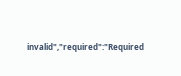invalid","required":"Required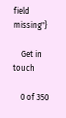field missing"}

    Get in touch

    0 of 350